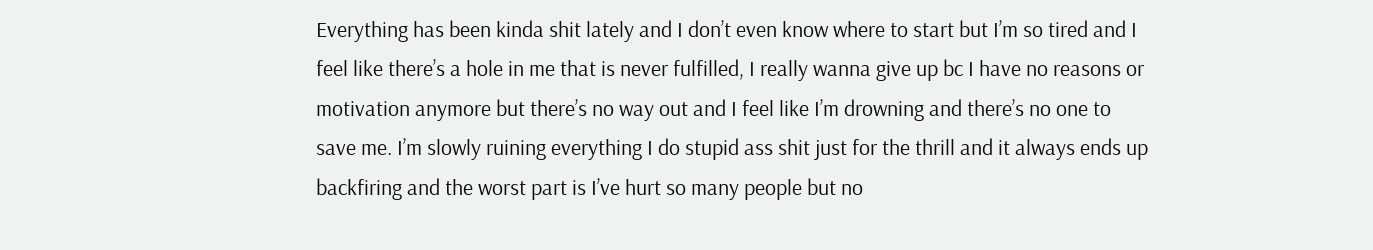Everything has been kinda shit lately and I don’t even know where to start but I’m so tired and I feel like there’s a hole in me that is never fulfilled, I really wanna give up bc I have no reasons or motivation anymore but there’s no way out and I feel like I’m drowning and there’s no one to save me. I’m slowly ruining everything I do stupid ass shit just for the thrill and it always ends up backfiring and the worst part is I’ve hurt so many people but no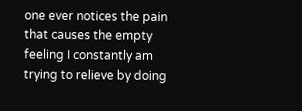one ever notices the pain that causes the empty feeling I constantly am trying to relieve by doing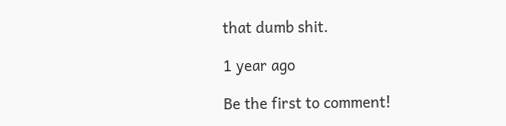that dumb shit.

1 year ago

Be the first to comment!